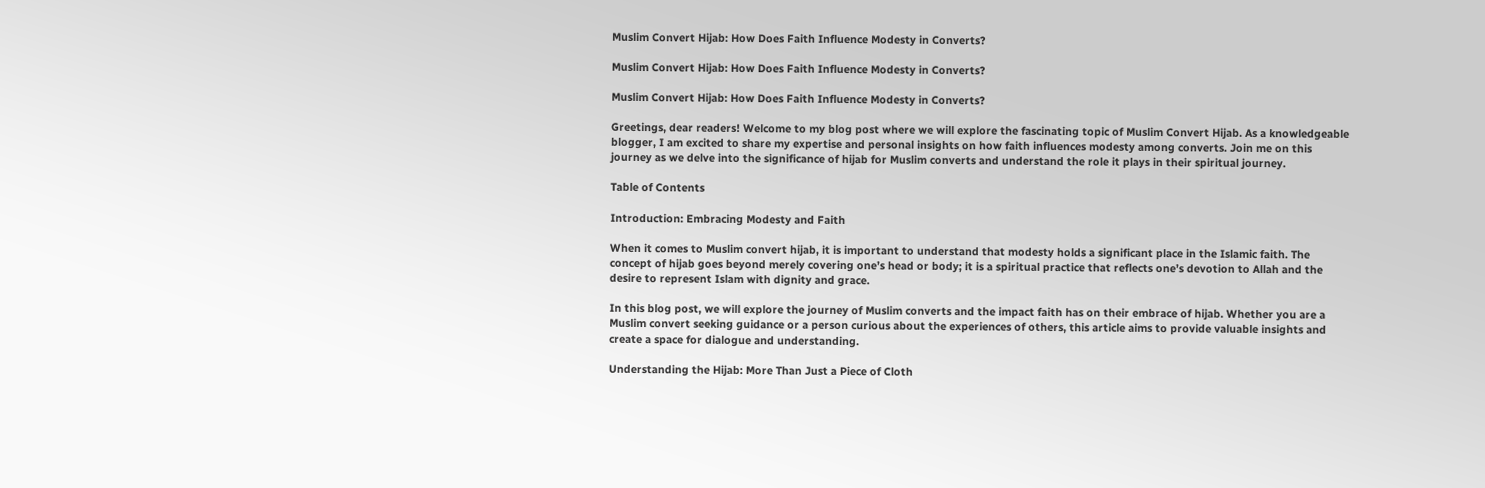Muslim Convert Hijab: How Does Faith Influence Modesty in Converts?

Muslim Convert Hijab: How Does Faith Influence Modesty in Converts?

Muslim Convert Hijab: How Does Faith Influence Modesty in Converts?

Greetings, dear readers! Welcome to my blog post where we will explore the fascinating topic of Muslim Convert Hijab. As a knowledgeable blogger, I am excited to share my expertise and personal insights on how faith influences modesty among converts. Join me on this journey as we delve into the significance of hijab for Muslim converts and understand the role it plays in their spiritual journey.

Table of Contents

Introduction: Embracing Modesty and Faith

When it comes to Muslim convert hijab, it is important to understand that modesty holds a significant place in the Islamic faith. The concept of hijab goes beyond merely covering one’s head or body; it is a spiritual practice that reflects one’s devotion to Allah and the desire to represent Islam with dignity and grace.

In this blog post, we will explore the journey of Muslim converts and the impact faith has on their embrace of hijab. Whether you are a Muslim convert seeking guidance or a person curious about the experiences of others, this article aims to provide valuable insights and create a space for dialogue and understanding.

Understanding the Hijab: More Than Just a Piece of Cloth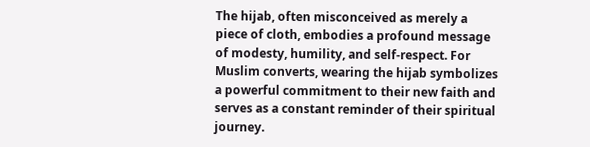The hijab, often misconceived as merely a piece of cloth, embodies a profound message of modesty, humility, and self-respect. For Muslim converts, wearing the hijab symbolizes a powerful commitment to their new faith and serves as a constant reminder of their spiritual journey.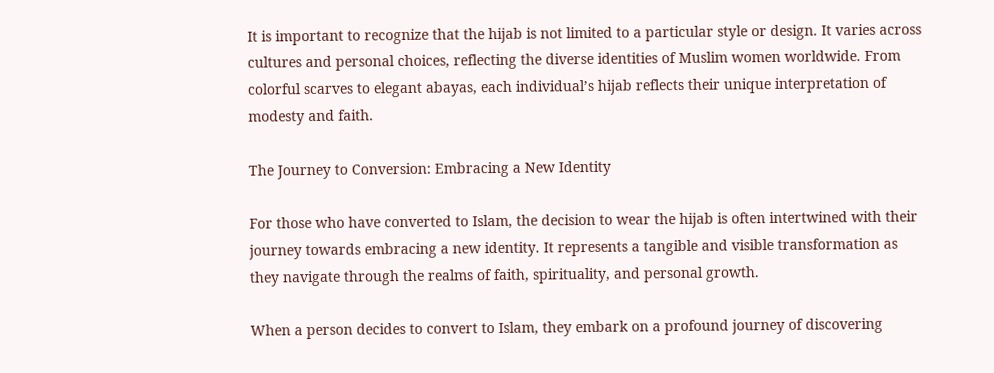It is important to recognize that the hijab is not limited to a particular style or design. It varies across cultures and personal choices, reflecting the diverse identities of Muslim women worldwide. From colorful scarves to elegant abayas, each individual’s hijab reflects their unique interpretation of modesty and faith.

The Journey to Conversion: Embracing a New Identity

For those who have converted to Islam, the decision to wear the hijab is often intertwined with their journey towards embracing a new identity. It represents a tangible and visible transformation as they navigate through the realms of faith, spirituality, and personal growth.

When a person decides to convert to Islam, they embark on a profound journey of discovering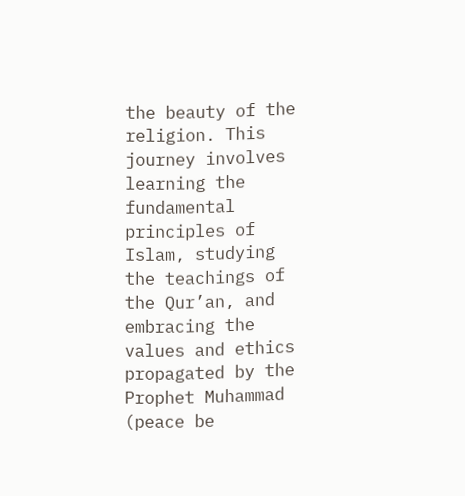the beauty of the religion. This journey involves learning the fundamental principles of Islam, studying the teachings of the Qur’an, and embracing the values and ethics propagated by the Prophet Muhammad (peace be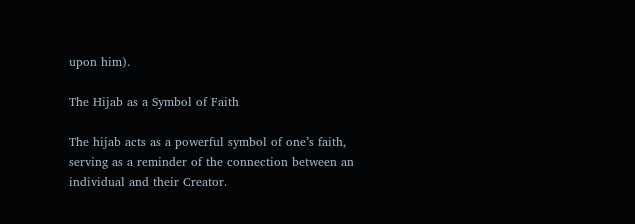upon him).

The Hijab as a Symbol of Faith

The hijab acts as a powerful symbol of one’s faith, serving as a reminder of the connection between an individual and their Creator.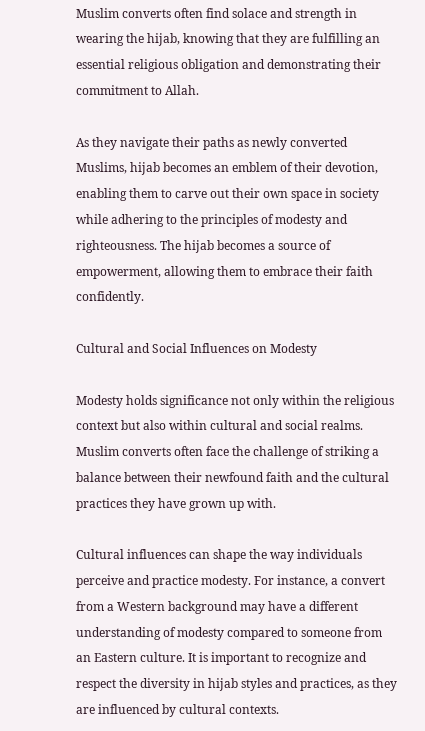Muslim converts often find solace and strength in wearing the hijab, knowing that they are fulfilling an essential religious obligation and demonstrating their commitment to Allah.

As they navigate their paths as newly converted Muslims, hijab becomes an emblem of their devotion, enabling them to carve out their own space in society while adhering to the principles of modesty and righteousness. The hijab becomes a source of empowerment, allowing them to embrace their faith confidently.

Cultural and Social Influences on Modesty

Modesty holds significance not only within the religious context but also within cultural and social realms. Muslim converts often face the challenge of striking a balance between their newfound faith and the cultural practices they have grown up with.

Cultural influences can shape the way individuals perceive and practice modesty. For instance, a convert from a Western background may have a different understanding of modesty compared to someone from an Eastern culture. It is important to recognize and respect the diversity in hijab styles and practices, as they are influenced by cultural contexts.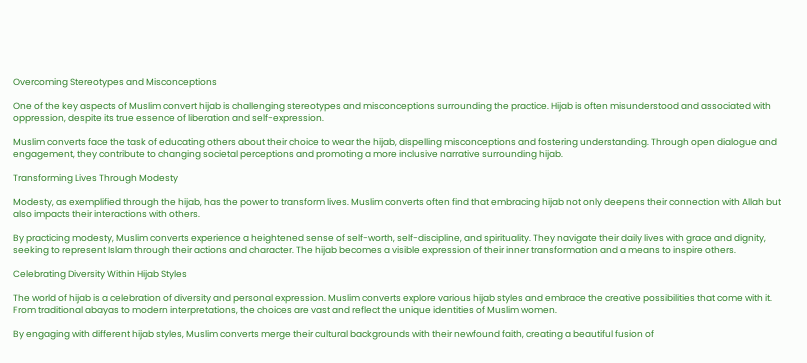Overcoming Stereotypes and Misconceptions

One of the key aspects of Muslim convert hijab is challenging stereotypes and misconceptions surrounding the practice. Hijab is often misunderstood and associated with oppression, despite its true essence of liberation and self-expression.

Muslim converts face the task of educating others about their choice to wear the hijab, dispelling misconceptions and fostering understanding. Through open dialogue and engagement, they contribute to changing societal perceptions and promoting a more inclusive narrative surrounding hijab.

Transforming Lives Through Modesty

Modesty, as exemplified through the hijab, has the power to transform lives. Muslim converts often find that embracing hijab not only deepens their connection with Allah but also impacts their interactions with others.

By practicing modesty, Muslim converts experience a heightened sense of self-worth, self-discipline, and spirituality. They navigate their daily lives with grace and dignity, seeking to represent Islam through their actions and character. The hijab becomes a visible expression of their inner transformation and a means to inspire others.

Celebrating Diversity Within Hijab Styles

The world of hijab is a celebration of diversity and personal expression. Muslim converts explore various hijab styles and embrace the creative possibilities that come with it. From traditional abayas to modern interpretations, the choices are vast and reflect the unique identities of Muslim women.

By engaging with different hijab styles, Muslim converts merge their cultural backgrounds with their newfound faith, creating a beautiful fusion of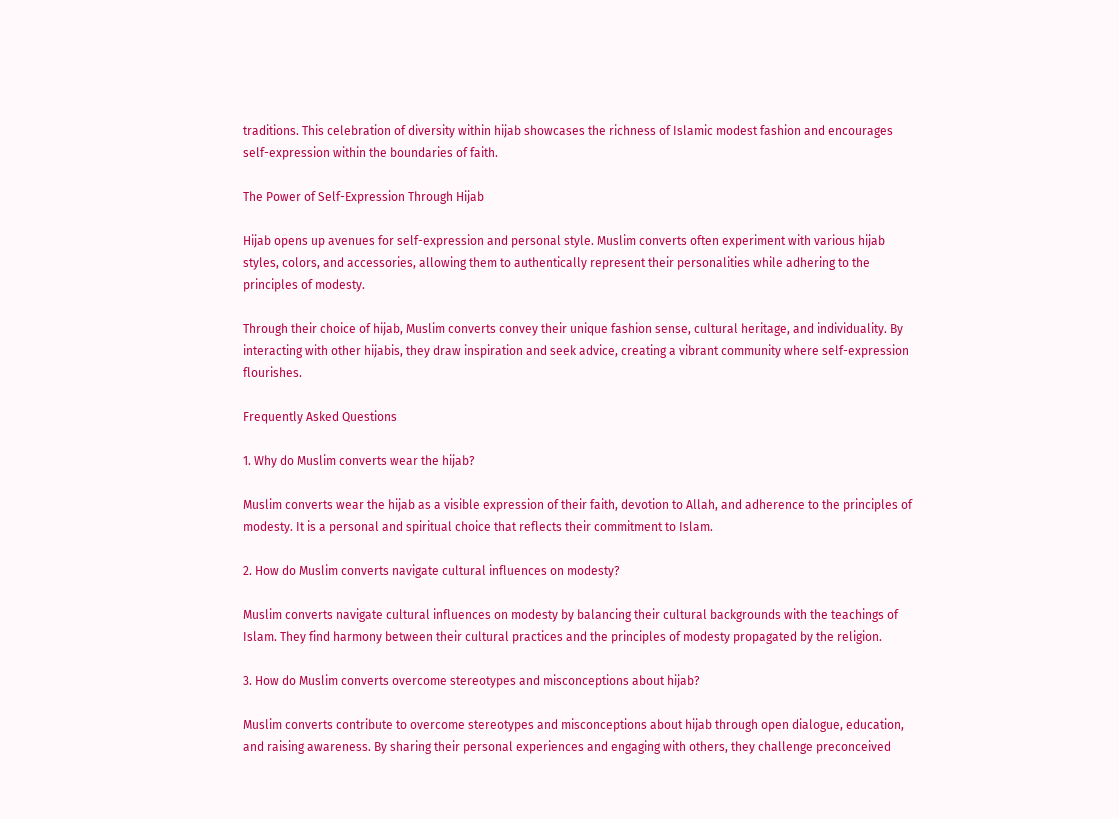traditions. This celebration of diversity within hijab showcases the richness of Islamic modest fashion and encourages self-expression within the boundaries of faith.

The Power of Self-Expression Through Hijab

Hijab opens up avenues for self-expression and personal style. Muslim converts often experiment with various hijab styles, colors, and accessories, allowing them to authentically represent their personalities while adhering to the principles of modesty.

Through their choice of hijab, Muslim converts convey their unique fashion sense, cultural heritage, and individuality. By interacting with other hijabis, they draw inspiration and seek advice, creating a vibrant community where self-expression flourishes.

Frequently Asked Questions

1. Why do Muslim converts wear the hijab?

Muslim converts wear the hijab as a visible expression of their faith, devotion to Allah, and adherence to the principles of modesty. It is a personal and spiritual choice that reflects their commitment to Islam.

2. How do Muslim converts navigate cultural influences on modesty?

Muslim converts navigate cultural influences on modesty by balancing their cultural backgrounds with the teachings of Islam. They find harmony between their cultural practices and the principles of modesty propagated by the religion.

3. How do Muslim converts overcome stereotypes and misconceptions about hijab?

Muslim converts contribute to overcome stereotypes and misconceptions about hijab through open dialogue, education, and raising awareness. By sharing their personal experiences and engaging with others, they challenge preconceived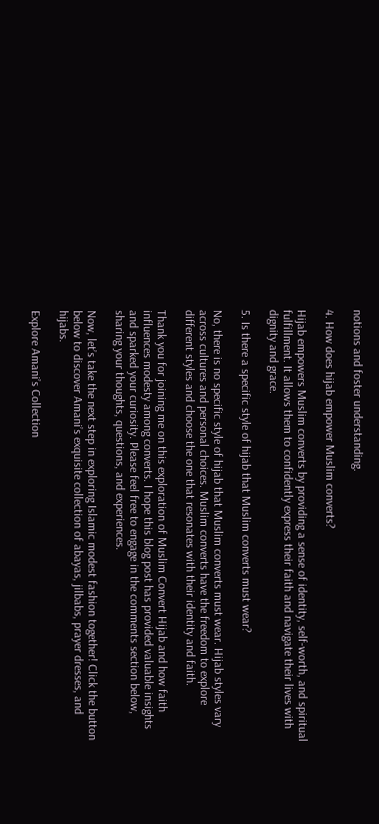notions and foster understanding.

4. How does hijab empower Muslim converts?

Hijab empowers Muslim converts by providing a sense of identity, self-worth, and spiritual fulfillment. It allows them to confidently express their faith and navigate their lives with dignity and grace.

5. Is there a specific style of hijab that Muslim converts must wear?

No, there is no specific style of hijab that Muslim converts must wear. Hijab styles vary across cultures and personal choices. Muslim converts have the freedom to explore different styles and choose the one that resonates with their identity and faith.

Thank you for joining me on this exploration of Muslim Convert Hijab and how faith influences modesty among converts. I hope this blog post has provided valuable insights and sparked your curiosity. Please feel free to engage in the comments section below, sharing your thoughts, questions, and experiences.

Now, let’s take the next step in exploring Islamic modest fashion together! Click the button below to discover Amani’s exquisite collection of abayas, jilbabs, prayer dresses, and hijabs.

Explore Amani’s Collection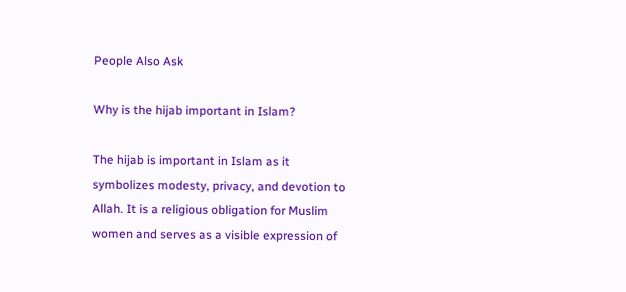People Also Ask

Why is the hijab important in Islam?

The hijab is important in Islam as it symbolizes modesty, privacy, and devotion to Allah. It is a religious obligation for Muslim women and serves as a visible expression of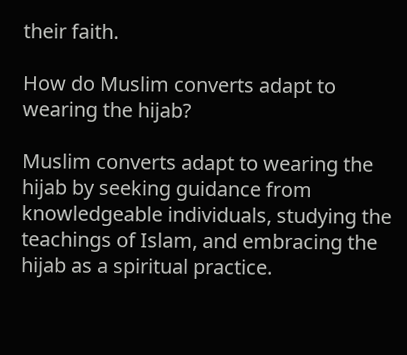their faith.

How do Muslim converts adapt to wearing the hijab?

Muslim converts adapt to wearing the hijab by seeking guidance from knowledgeable individuals, studying the teachings of Islam, and embracing the hijab as a spiritual practice.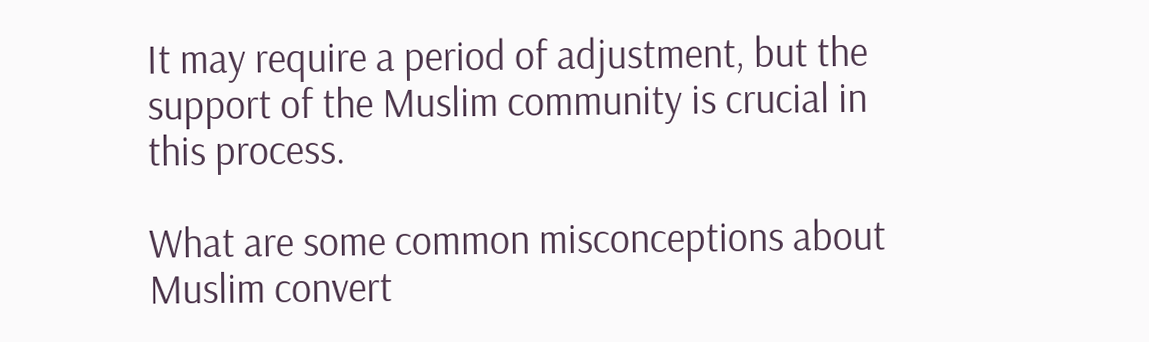It may require a period of adjustment, but the support of the Muslim community is crucial in this process.

What are some common misconceptions about Muslim convert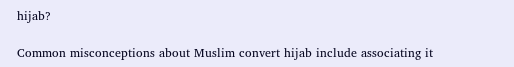hijab?

Common misconceptions about Muslim convert hijab include associating it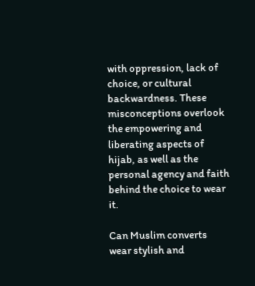with oppression, lack of choice, or cultural backwardness. These misconceptions overlook the empowering and liberating aspects of hijab, as well as the personal agency and faith behind the choice to wear it.

Can Muslim converts wear stylish and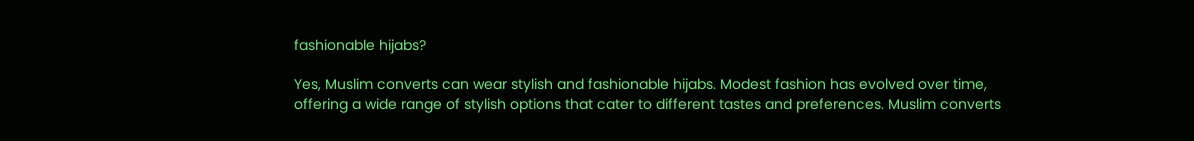fashionable hijabs?

Yes, Muslim converts can wear stylish and fashionable hijabs. Modest fashion has evolved over time, offering a wide range of stylish options that cater to different tastes and preferences. Muslim converts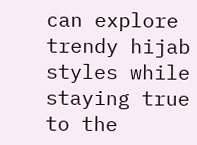can explore trendy hijab styles while staying true to the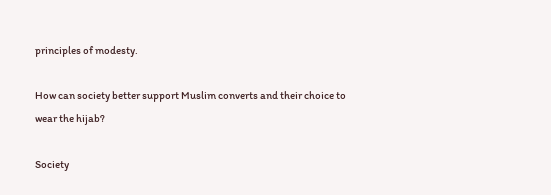principles of modesty.

How can society better support Muslim converts and their choice to wear the hijab?

Society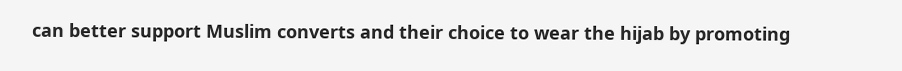can better support Muslim converts and their choice to wear the hijab by promoting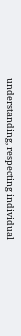understanding, respecting individual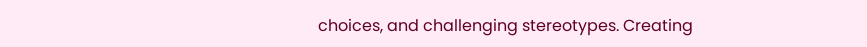choices, and challenging stereotypes. Creating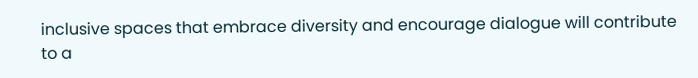inclusive spaces that embrace diversity and encourage dialogue will contribute to a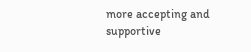more accepting and supportive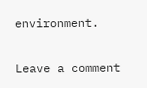environment.

Leave a comment